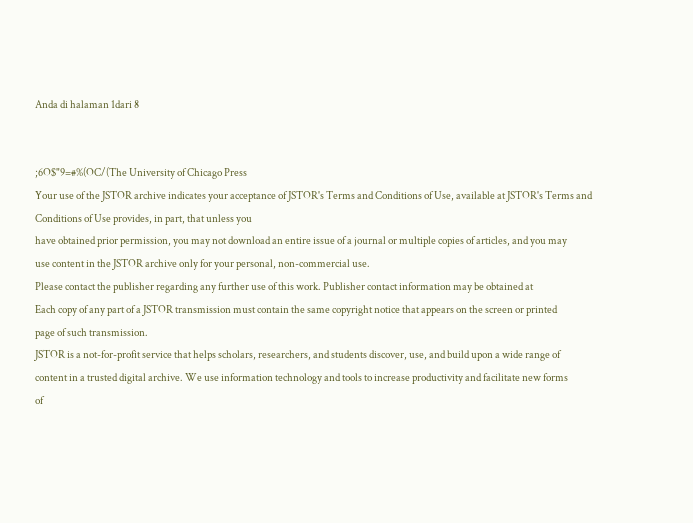Anda di halaman 1dari 8


;6O$"9=#%(OC/(The University of Chicago Press
Your use of the JSTOR archive indicates your acceptance of JSTOR's Terms and Conditions of Use, available at JSTOR's Terms and Conditions of Use provides, in part, that unless you
have obtained prior permission, you may not download an entire issue of a journal or multiple copies of articles, and you may
use content in the JSTOR archive only for your personal, non-commercial use.
Please contact the publisher regarding any further use of this work. Publisher contact information may be obtained at
Each copy of any part of a JSTOR transmission must contain the same copyright notice that appears on the screen or printed
page of such transmission.
JSTOR is a not-for-profit service that helps scholars, researchers, and students discover, use, and build upon a wide range of
content in a trusted digital archive. We use information technology and tools to increase productivity and facilitate new forms
of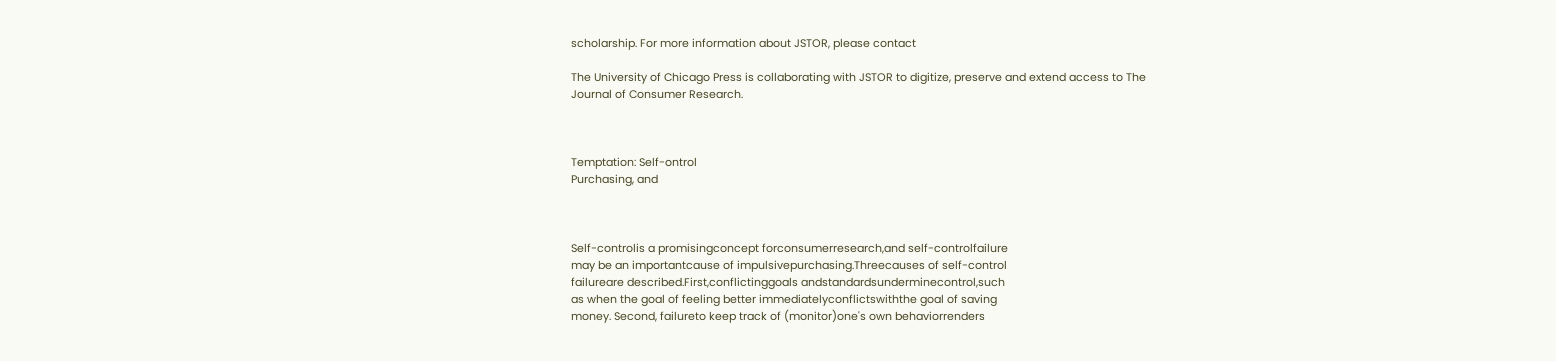scholarship. For more information about JSTOR, please contact

The University of Chicago Press is collaborating with JSTOR to digitize, preserve and extend access to The
Journal of Consumer Research.



Temptation: Self-ontrol
Purchasing, and



Self-controlis a promisingconcept forconsumerresearch,and self-controlfailure
may be an importantcause of impulsivepurchasing.Threecauses of self-control
failureare described.First,conflictinggoals andstandardsunderminecontrol,such
as when the goal of feeling better immediatelyconflictswiththe goal of saving
money. Second, failureto keep track of (monitor)one's own behaviorrenders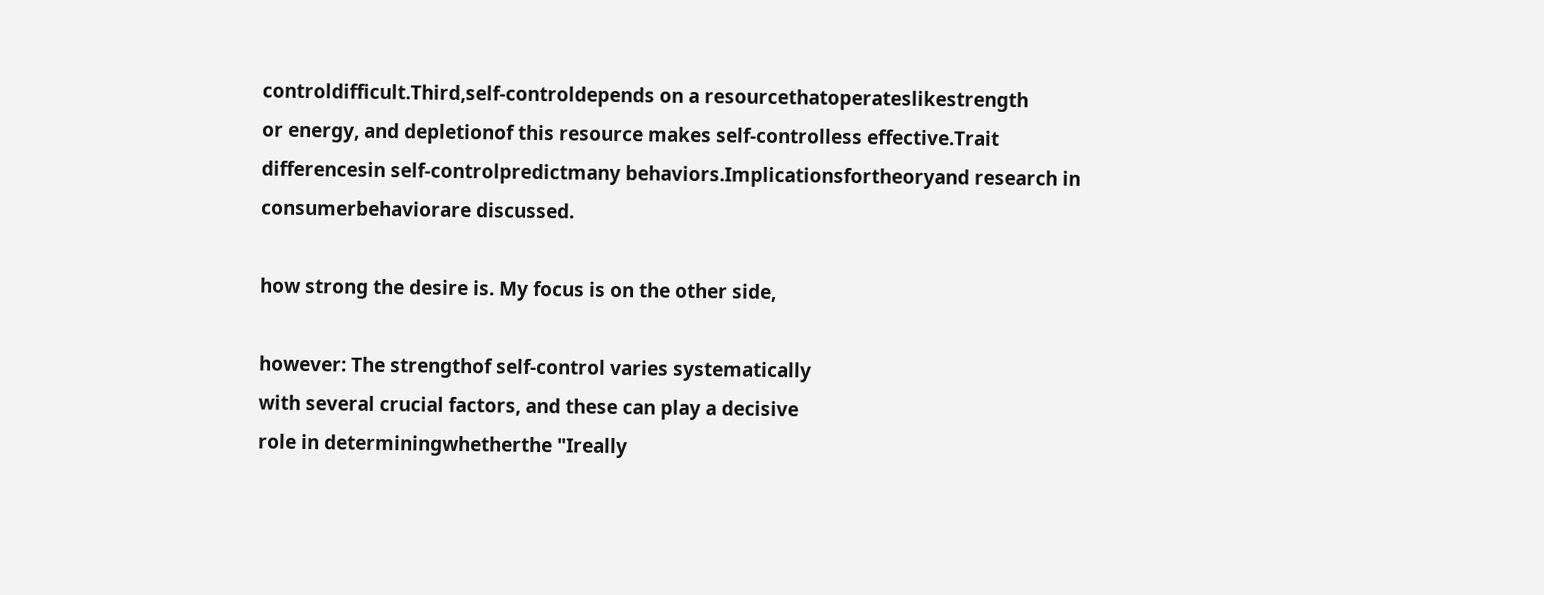controldifficult.Third,self-controldepends on a resourcethatoperateslikestrength
or energy, and depletionof this resource makes self-controlless effective.Trait
differencesin self-controlpredictmany behaviors.Implicationsfortheoryand research in consumerbehaviorare discussed.

how strong the desire is. My focus is on the other side,

however: The strengthof self-control varies systematically
with several crucial factors, and these can play a decisive
role in determiningwhetherthe "Ireally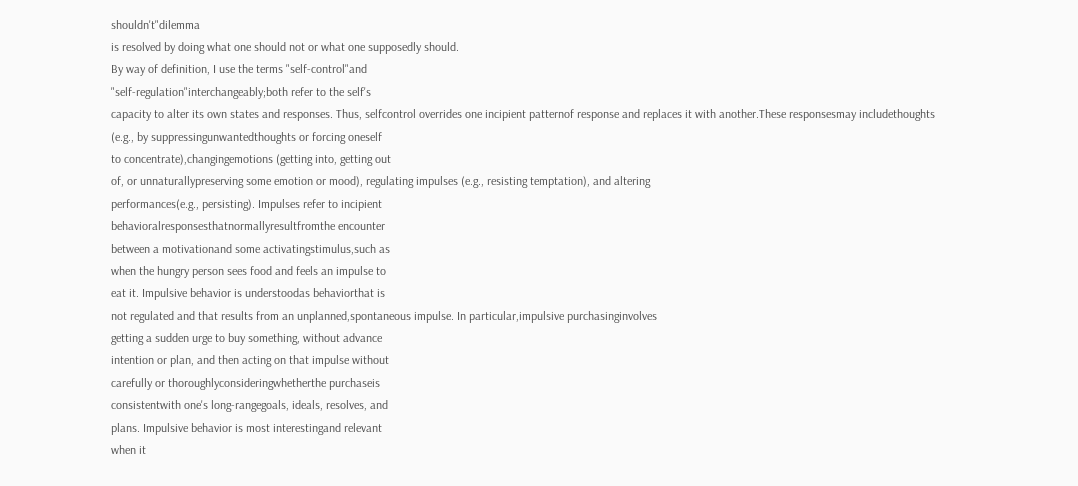shouldn't"dilemma
is resolved by doing what one should not or what one supposedly should.
By way of definition, I use the terms "self-control"and
"self-regulation"interchangeably;both refer to the self's
capacity to alter its own states and responses. Thus, selfcontrol overrides one incipient patternof response and replaces it with another.These responsesmay includethoughts
(e.g., by suppressingunwantedthoughts or forcing oneself
to concentrate),changingemotions (getting into, getting out
of, or unnaturallypreserving some emotion or mood), regulating impulses (e.g., resisting temptation), and altering
performances(e.g., persisting). Impulses refer to incipient
behavioralresponsesthatnormallyresultfromthe encounter
between a motivationand some activatingstimulus,such as
when the hungry person sees food and feels an impulse to
eat it. Impulsive behavior is understoodas behaviorthat is
not regulated and that results from an unplanned,spontaneous impulse. In particular,impulsive purchasinginvolves
getting a sudden urge to buy something, without advance
intention or plan, and then acting on that impulse without
carefully or thoroughlyconsideringwhetherthe purchaseis
consistentwith one's long-rangegoals, ideals, resolves, and
plans. Impulsive behavior is most interestingand relevant
when it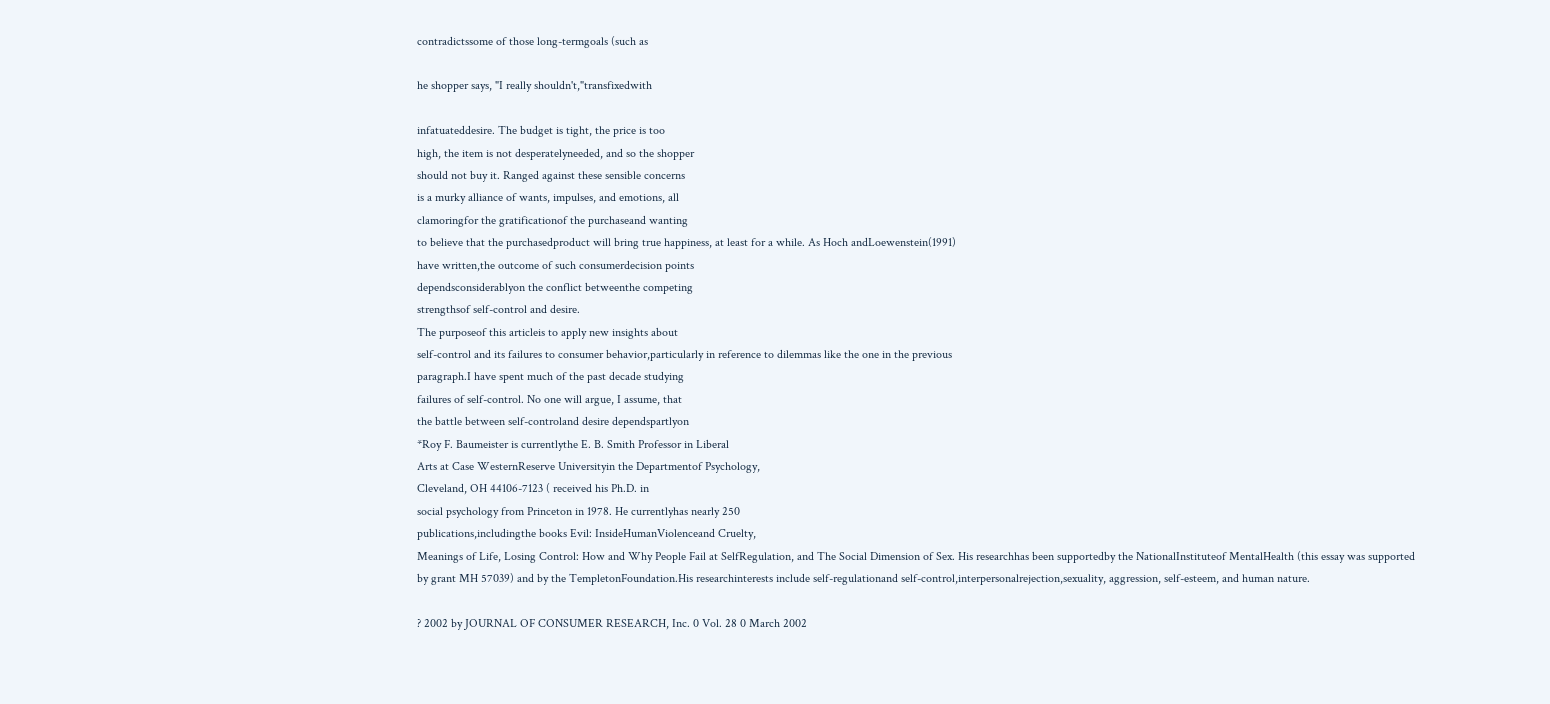contradictssome of those long-termgoals (such as

he shopper says, "I really shouldn't,"transfixedwith

infatuateddesire. The budget is tight, the price is too
high, the item is not desperatelyneeded, and so the shopper
should not buy it. Ranged against these sensible concerns
is a murky alliance of wants, impulses, and emotions, all
clamoringfor the gratificationof the purchaseand wanting
to believe that the purchasedproduct will bring true happiness, at least for a while. As Hoch andLoewenstein(1991)
have written,the outcome of such consumerdecision points
dependsconsiderablyon the conflict betweenthe competing
strengthsof self-control and desire.
The purposeof this articleis to apply new insights about
self-control and its failures to consumer behavior,particularly in reference to dilemmas like the one in the previous
paragraph.I have spent much of the past decade studying
failures of self-control. No one will argue, I assume, that
the battle between self-controland desire dependspartlyon
*Roy F. Baumeister is currentlythe E. B. Smith Professor in Liberal
Arts at Case WesternReserve Universityin the Departmentof Psychology,
Cleveland, OH 44106-7123 ( received his Ph.D. in
social psychology from Princeton in 1978. He currentlyhas nearly 250
publications,includingthe books Evil: InsideHumanViolenceand Cruelty,
Meanings of Life, Losing Control: How and Why People Fail at SelfRegulation, and The Social Dimension of Sex. His researchhas been supportedby the NationalInstituteof MentalHealth (this essay was supported
by grant MH 57039) and by the TempletonFoundation.His researchinterests include self-regulationand self-control,interpersonalrejection,sexuality, aggression, self-esteem, and human nature.

? 2002 by JOURNAL OF CONSUMER RESEARCH, Inc. 0 Vol. 28 0 March 2002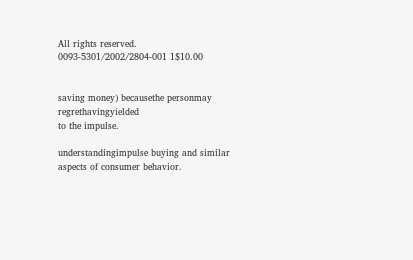All rights reserved. 0093-5301/2002/2804-001 1$10.00


saving money) becausethe personmay regrethavingyielded
to the impulse.

understandingimpulse buying and similar aspects of consumer behavior.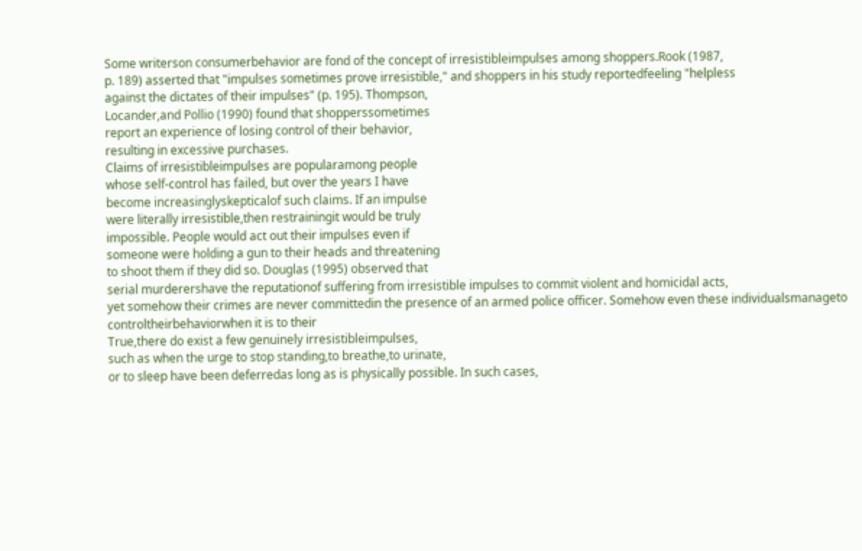Some writerson consumerbehavior are fond of the concept of irresistibleimpulses among shoppers.Rook (1987,
p. 189) asserted that "impulses sometimes prove irresistible," and shoppers in his study reportedfeeling "helpless
against the dictates of their impulses" (p. 195). Thompson,
Locander,and Pollio (1990) found that shopperssometimes
report an experience of losing control of their behavior,
resulting in excessive purchases.
Claims of irresistibleimpulses are popularamong people
whose self-control has failed, but over the years I have
become increasinglyskepticalof such claims. If an impulse
were literally irresistible,then restrainingit would be truly
impossible. People would act out their impulses even if
someone were holding a gun to their heads and threatening
to shoot them if they did so. Douglas (1995) observed that
serial murderershave the reputationof suffering from irresistible impulses to commit violent and homicidal acts,
yet somehow their crimes are never committedin the presence of an armed police officer. Somehow even these individualsmanageto controltheirbehaviorwhen it is to their
True,there do exist a few genuinely irresistibleimpulses,
such as when the urge to stop standing,to breathe,to urinate,
or to sleep have been deferredas long as is physically possible. In such cases,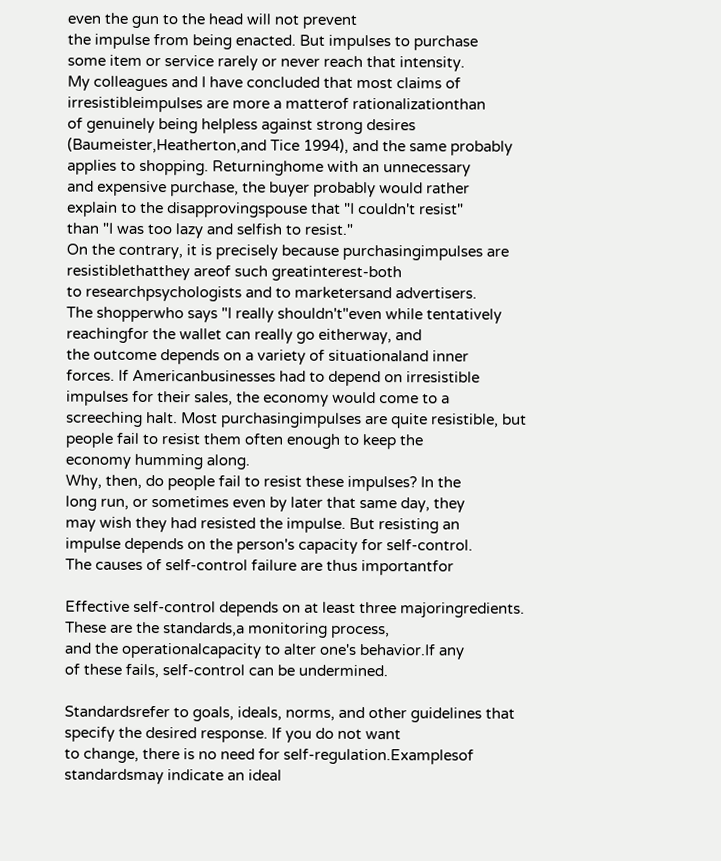even the gun to the head will not prevent
the impulse from being enacted. But impulses to purchase
some item or service rarely or never reach that intensity.
My colleagues and I have concluded that most claims of
irresistibleimpulses are more a matterof rationalizationthan
of genuinely being helpless against strong desires (Baumeister,Heatherton,and Tice 1994), and the same probably
applies to shopping. Returninghome with an unnecessary
and expensive purchase, the buyer probably would rather
explain to the disapprovingspouse that "I couldn't resist"
than "I was too lazy and selfish to resist."
On the contrary, it is precisely because purchasingimpulses are resistiblethatthey areof such greatinterest-both
to researchpsychologists and to marketersand advertisers.
The shopperwho says "I really shouldn't"even while tentatively reachingfor the wallet can really go eitherway, and
the outcome depends on a variety of situationaland inner
forces. If Americanbusinesses had to depend on irresistible
impulses for their sales, the economy would come to a
screeching halt. Most purchasingimpulses are quite resistible, but people fail to resist them often enough to keep the
economy humming along.
Why, then, do people fail to resist these impulses? In the
long run, or sometimes even by later that same day, they
may wish they had resisted the impulse. But resisting an
impulse depends on the person's capacity for self-control.
The causes of self-control failure are thus importantfor

Effective self-control depends on at least three majoringredients. These are the standards,a monitoring process,
and the operationalcapacity to alter one's behavior.If any
of these fails, self-control can be undermined.

Standardsrefer to goals, ideals, norms, and other guidelines that specify the desired response. If you do not want
to change, there is no need for self-regulation.Examplesof
standardsmay indicate an ideal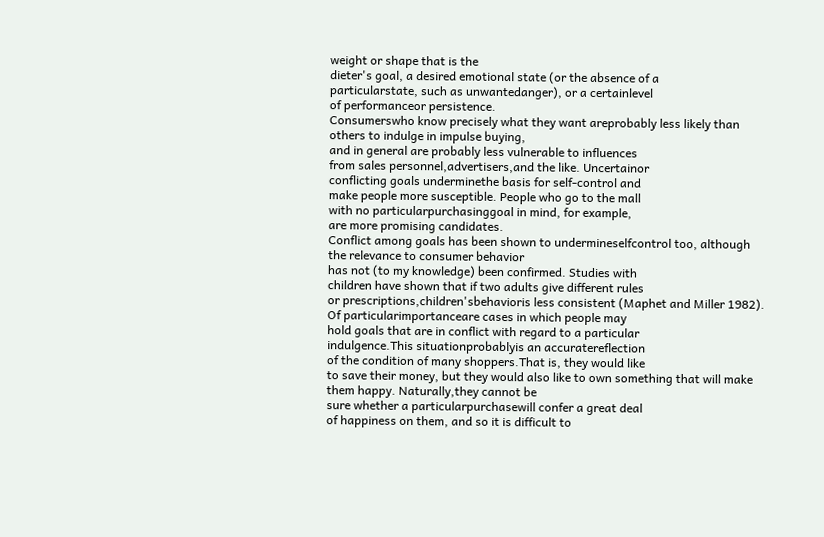weight or shape that is the
dieter's goal, a desired emotional state (or the absence of a
particularstate, such as unwantedanger), or a certainlevel
of performanceor persistence.
Consumerswho know precisely what they want areprobably less likely than others to indulge in impulse buying,
and in general are probably less vulnerable to influences
from sales personnel,advertisers,and the like. Uncertainor
conflicting goals underminethe basis for self-control and
make people more susceptible. People who go to the mall
with no particularpurchasinggoal in mind, for example,
are more promising candidates.
Conflict among goals has been shown to undermineselfcontrol too, although the relevance to consumer behavior
has not (to my knowledge) been confirmed. Studies with
children have shown that if two adults give different rules
or prescriptions,children'sbehavioris less consistent (Maphet and Miller 1982).
Of particularimportanceare cases in which people may
hold goals that are in conflict with regard to a particular
indulgence.This situationprobablyis an accuratereflection
of the condition of many shoppers.That is, they would like
to save their money, but they would also like to own something that will make them happy. Naturally,they cannot be
sure whether a particularpurchasewill confer a great deal
of happiness on them, and so it is difficult to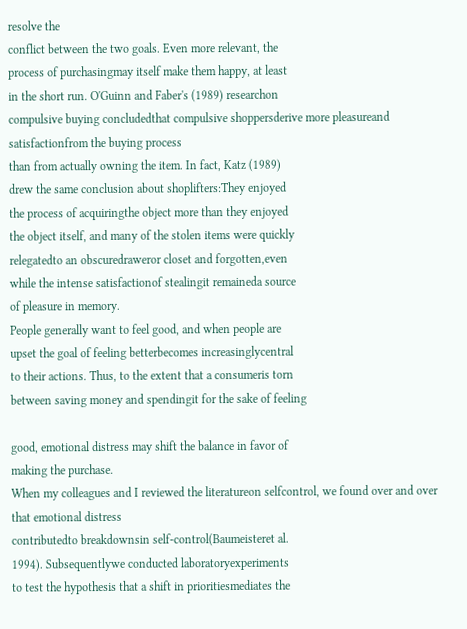resolve the
conflict between the two goals. Even more relevant, the
process of purchasingmay itself make them happy, at least
in the short run. O'Guinn and Faber's (1989) researchon
compulsive buying concludedthat compulsive shoppersderive more pleasureand satisfactionfrom the buying process
than from actually owning the item. In fact, Katz (1989)
drew the same conclusion about shoplifters:They enjoyed
the process of acquiringthe object more than they enjoyed
the object itself, and many of the stolen items were quickly
relegatedto an obscuredraweror closet and forgotten,even
while the intense satisfactionof stealingit remaineda source
of pleasure in memory.
People generally want to feel good, and when people are
upset the goal of feeling betterbecomes increasinglycentral
to their actions. Thus, to the extent that a consumeris torn
between saving money and spendingit for the sake of feeling

good, emotional distress may shift the balance in favor of
making the purchase.
When my colleagues and I reviewed the literatureon selfcontrol, we found over and over that emotional distress
contributedto breakdownsin self-control(Baumeisteret al.
1994). Subsequentlywe conducted laboratoryexperiments
to test the hypothesis that a shift in prioritiesmediates the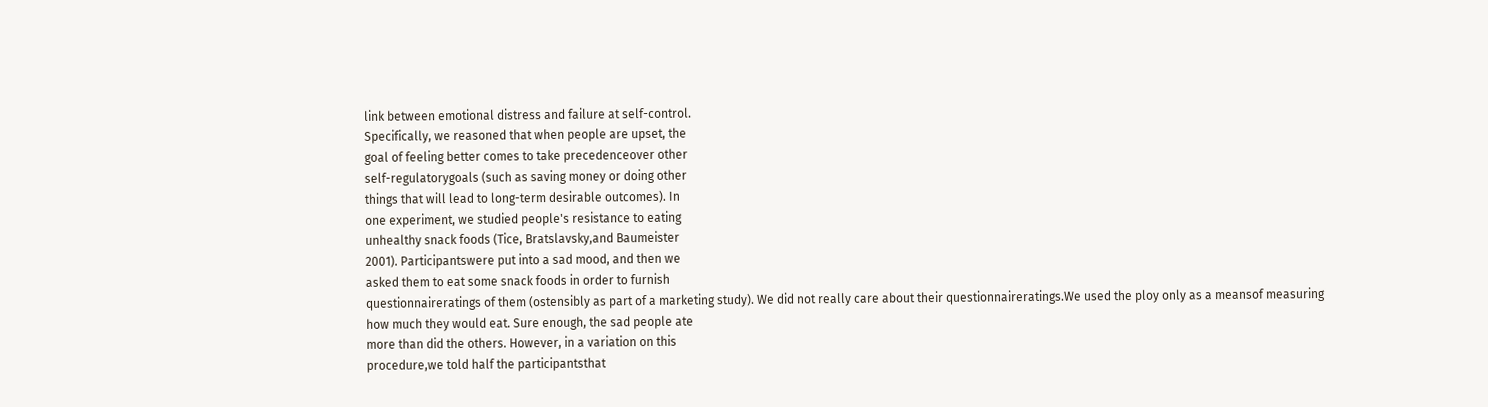link between emotional distress and failure at self-control.
Specifically, we reasoned that when people are upset, the
goal of feeling better comes to take precedenceover other
self-regulatorygoals (such as saving money or doing other
things that will lead to long-term desirable outcomes). In
one experiment, we studied people's resistance to eating
unhealthy snack foods (Tice, Bratslavsky,and Baumeister
2001). Participantswere put into a sad mood, and then we
asked them to eat some snack foods in order to furnish
questionnaireratings of them (ostensibly as part of a marketing study). We did not really care about their questionnaireratings.We used the ploy only as a meansof measuring
how much they would eat. Sure enough, the sad people ate
more than did the others. However, in a variation on this
procedure,we told half the participantsthat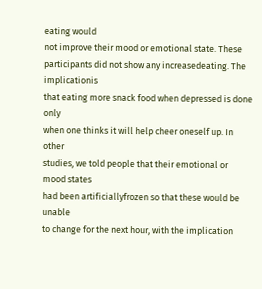eating would
not improve their mood or emotional state. These participants did not show any increasedeating. The implicationis
that eating more snack food when depressed is done only
when one thinks it will help cheer oneself up. In other
studies, we told people that their emotional or mood states
had been artificiallyfrozen so that these would be unable
to change for the next hour, with the implication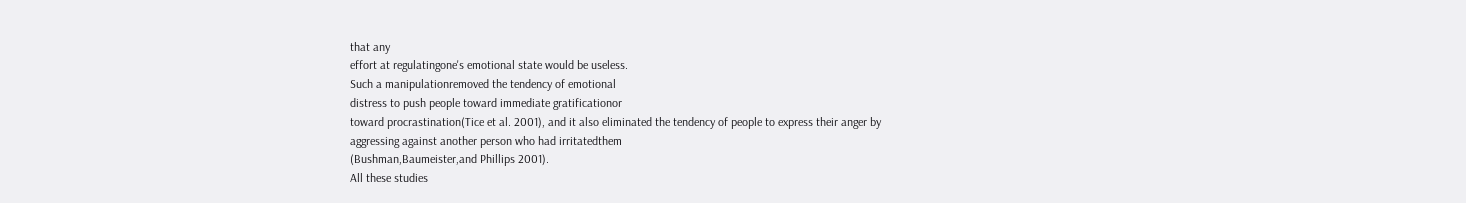that any
effort at regulatingone's emotional state would be useless.
Such a manipulationremoved the tendency of emotional
distress to push people toward immediate gratificationor
toward procrastination(Tice et al. 2001), and it also eliminated the tendency of people to express their anger by
aggressing against another person who had irritatedthem
(Bushman,Baumeister,and Phillips 2001).
All these studies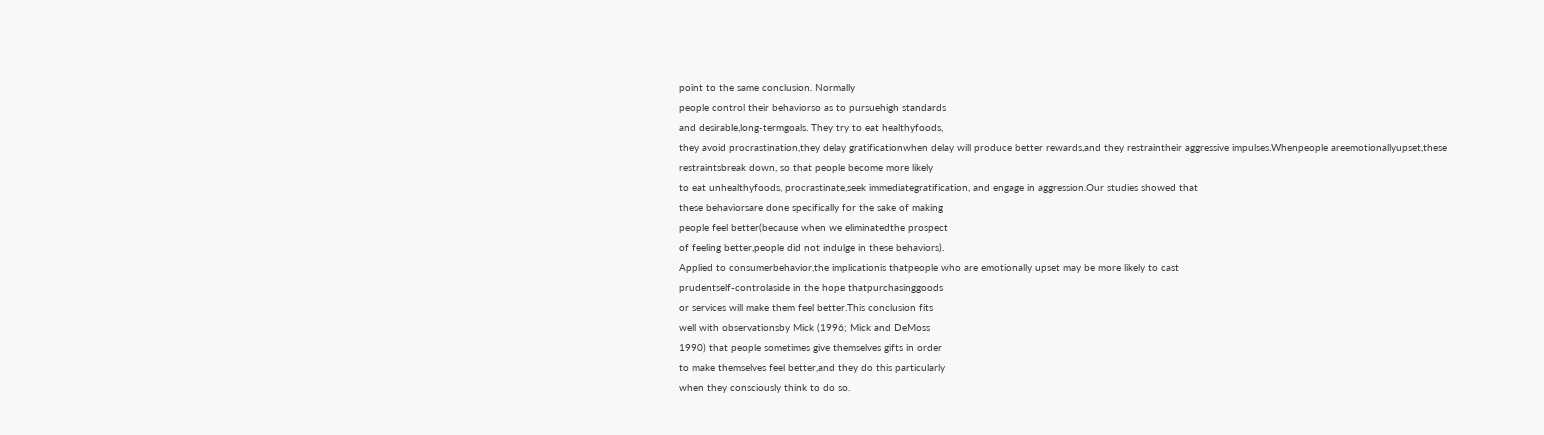point to the same conclusion. Normally
people control their behaviorso as to pursuehigh standards
and desirable,long-termgoals. They try to eat healthyfoods,
they avoid procrastination,they delay gratificationwhen delay will produce better rewards,and they restraintheir aggressive impulses.Whenpeople areemotionallyupset,these
restraintsbreak down, so that people become more likely
to eat unhealthyfoods, procrastinate,seek immediategratification, and engage in aggression.Our studies showed that
these behaviorsare done specifically for the sake of making
people feel better(because when we eliminatedthe prospect
of feeling better,people did not indulge in these behaviors).
Applied to consumerbehavior,the implicationis thatpeople who are emotionally upset may be more likely to cast
prudentself-controlaside in the hope thatpurchasinggoods
or services will make them feel better.This conclusion fits
well with observationsby Mick (1996; Mick and DeMoss
1990) that people sometimes give themselves gifts in order
to make themselves feel better,and they do this particularly
when they consciously think to do so.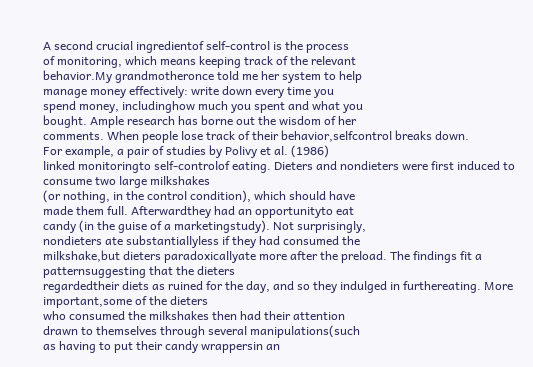A second crucial ingredientof self-control is the process
of monitoring, which means keeping track of the relevant
behavior.My grandmotheronce told me her system to help
manage money effectively: write down every time you
spend money, includinghow much you spent and what you
bought. Ample research has borne out the wisdom of her
comments. When people lose track of their behavior,selfcontrol breaks down.
For example, a pair of studies by Polivy et al. (1986)
linked monitoringto self-controlof eating. Dieters and nondieters were first induced to consume two large milkshakes
(or nothing, in the control condition), which should have
made them full. Afterwardthey had an opportunityto eat
candy (in the guise of a marketingstudy). Not surprisingly,
nondieters ate substantiallyless if they had consumed the
milkshake,but dieters paradoxicallyate more after the preload. The findings fit a patternsuggesting that the dieters
regardedtheir diets as ruined for the day, and so they indulged in furthereating. More important,some of the dieters
who consumed the milkshakes then had their attention
drawn to themselves through several manipulations(such
as having to put their candy wrappersin an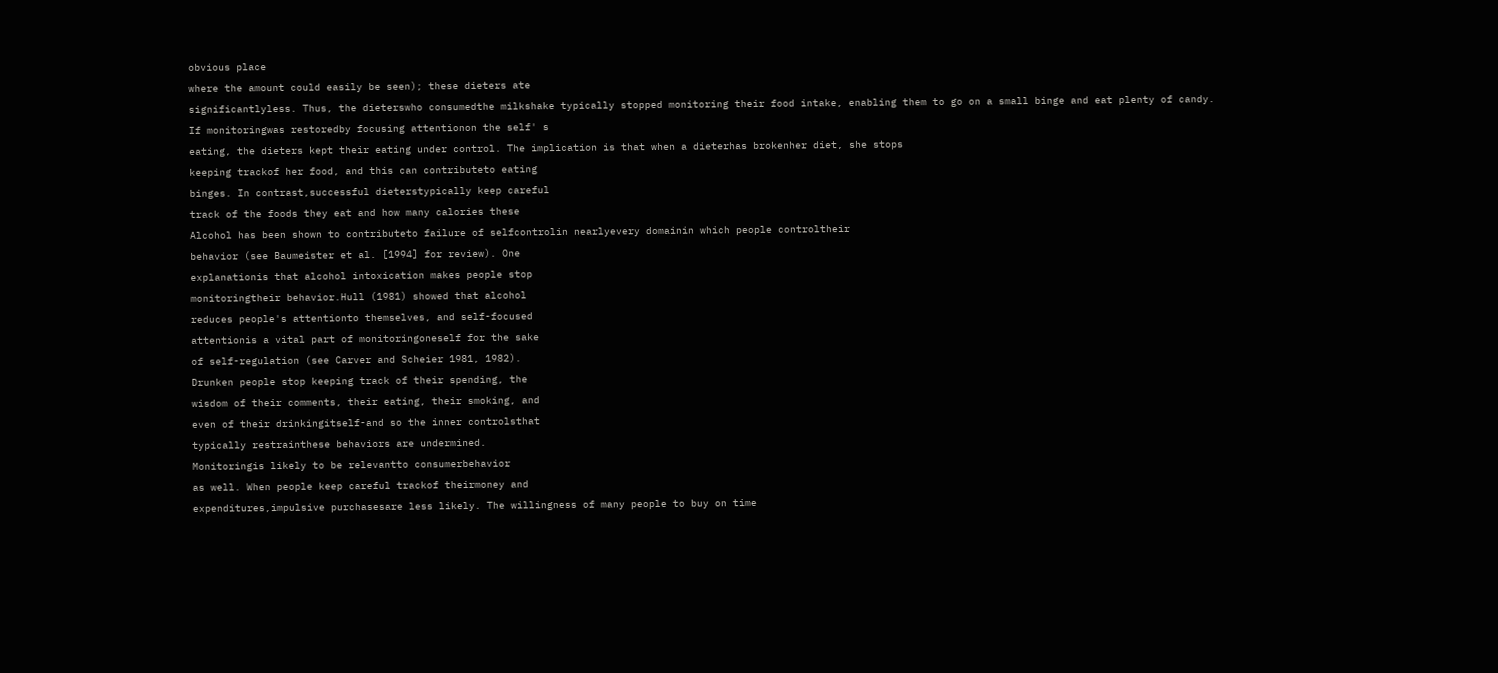obvious place
where the amount could easily be seen); these dieters ate
significantlyless. Thus, the dieterswho consumedthe milkshake typically stopped monitoring their food intake, enabling them to go on a small binge and eat plenty of candy.
If monitoringwas restoredby focusing attentionon the self' s
eating, the dieters kept their eating under control. The implication is that when a dieterhas brokenher diet, she stops
keeping trackof her food, and this can contributeto eating
binges. In contrast,successful dieterstypically keep careful
track of the foods they eat and how many calories these
Alcohol has been shown to contributeto failure of selfcontrolin nearlyevery domainin which people controltheir
behavior (see Baumeister et al. [1994] for review). One
explanationis that alcohol intoxication makes people stop
monitoringtheir behavior.Hull (1981) showed that alcohol
reduces people's attentionto themselves, and self-focused
attentionis a vital part of monitoringoneself for the sake
of self-regulation (see Carver and Scheier 1981, 1982).
Drunken people stop keeping track of their spending, the
wisdom of their comments, their eating, their smoking, and
even of their drinkingitself-and so the inner controlsthat
typically restrainthese behaviors are undermined.
Monitoringis likely to be relevantto consumerbehavior
as well. When people keep careful trackof theirmoney and
expenditures,impulsive purchasesare less likely. The willingness of many people to buy on time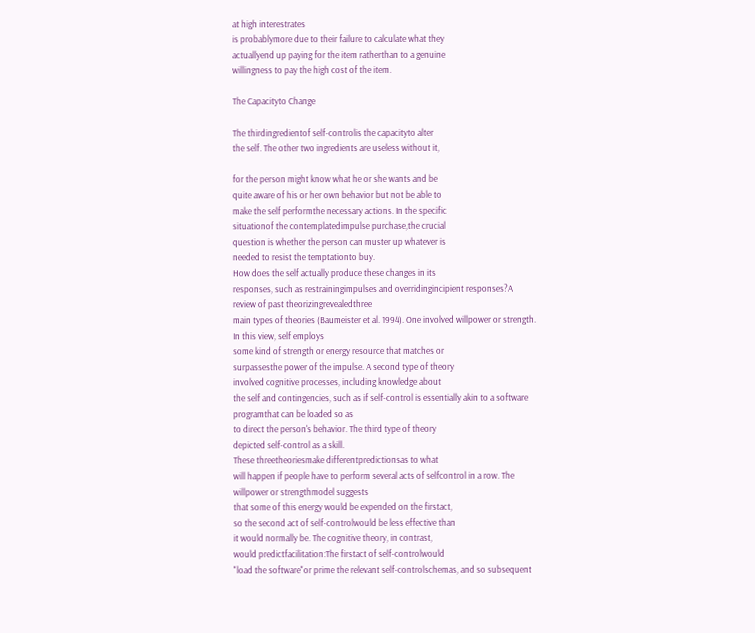at high interestrates
is probablymore due to their failure to calculate what they
actuallyend up paying for the item ratherthan to a genuine
willingness to pay the high cost of the item.

The Capacityto Change

The thirdingredientof self-controlis the capacityto alter
the self. The other two ingredients are useless without it,

for the person might know what he or she wants and be
quite aware of his or her own behavior but not be able to
make the self performthe necessary actions. In the specific
situationof the contemplatedimpulse purchase,the crucial
question is whether the person can muster up whatever is
needed to resist the temptationto buy.
How does the self actually produce these changes in its
responses, such as restrainingimpulses and overridingincipient responses?A review of past theorizingrevealedthree
main types of theories (Baumeister et al. 1994). One involved willpower or strength. In this view, self employs
some kind of strength or energy resource that matches or
surpassesthe power of the impulse. A second type of theory
involved cognitive processes, including knowledge about
the self and contingencies, such as if self-control is essentially akin to a software programthat can be loaded so as
to direct the person's behavior. The third type of theory
depicted self-control as a skill.
These threetheoriesmake differentpredictionsas to what
will happen if people have to perform several acts of selfcontrol in a row. The willpower or strengthmodel suggests
that some of this energy would be expended on the firstact,
so the second act of self-controlwould be less effective than
it would normally be. The cognitive theory, in contrast,
would predictfacilitation:The firstact of self-controlwould
"load the software"or prime the relevant self-controlschemas, and so subsequent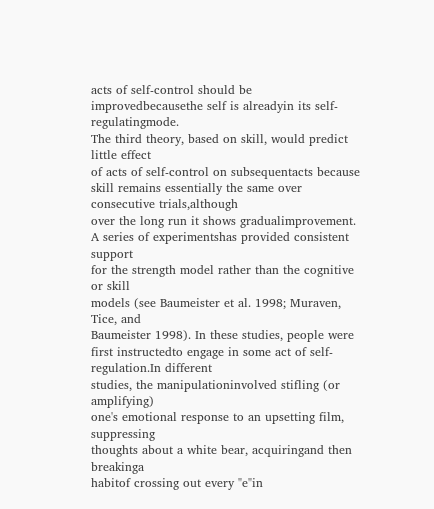acts of self-control should be improvedbecausethe self is alreadyin its self-regulatingmode.
The third theory, based on skill, would predict little effect
of acts of self-control on subsequentacts because skill remains essentially the same over consecutive trials,although
over the long run it shows gradualimprovement.
A series of experimentshas provided consistent support
for the strength model rather than the cognitive or skill
models (see Baumeister et al. 1998; Muraven, Tice, and
Baumeister 1998). In these studies, people were first instructedto engage in some act of self-regulation.In different
studies, the manipulationinvolved stifling (or amplifying)
one's emotional response to an upsetting film, suppressing
thoughts about a white bear, acquiringand then breakinga
habitof crossing out every "e"in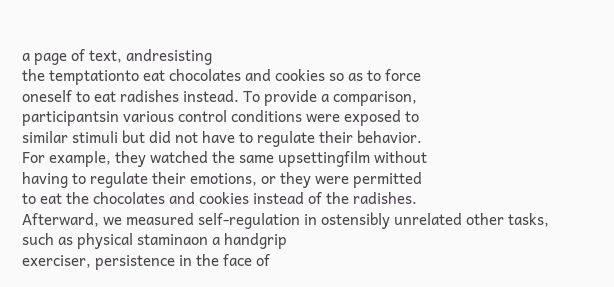a page of text, andresisting
the temptationto eat chocolates and cookies so as to force
oneself to eat radishes instead. To provide a comparison,
participantsin various control conditions were exposed to
similar stimuli but did not have to regulate their behavior.
For example, they watched the same upsettingfilm without
having to regulate their emotions, or they were permitted
to eat the chocolates and cookies instead of the radishes.
Afterward, we measured self-regulation in ostensibly unrelated other tasks, such as physical staminaon a handgrip
exerciser, persistence in the face of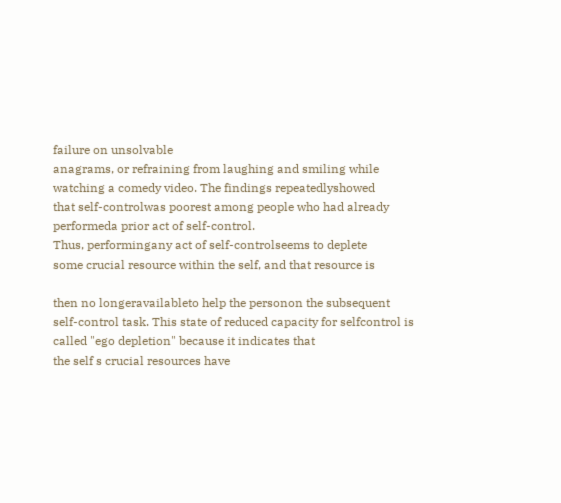failure on unsolvable
anagrams, or refraining from laughing and smiling while
watching a comedy video. The findings repeatedlyshowed
that self-controlwas poorest among people who had already
performeda prior act of self-control.
Thus, performingany act of self-controlseems to deplete
some crucial resource within the self, and that resource is

then no longeravailableto help the personon the subsequent
self-control task. This state of reduced capacity for selfcontrol is called "ego depletion" because it indicates that
the self s crucial resources have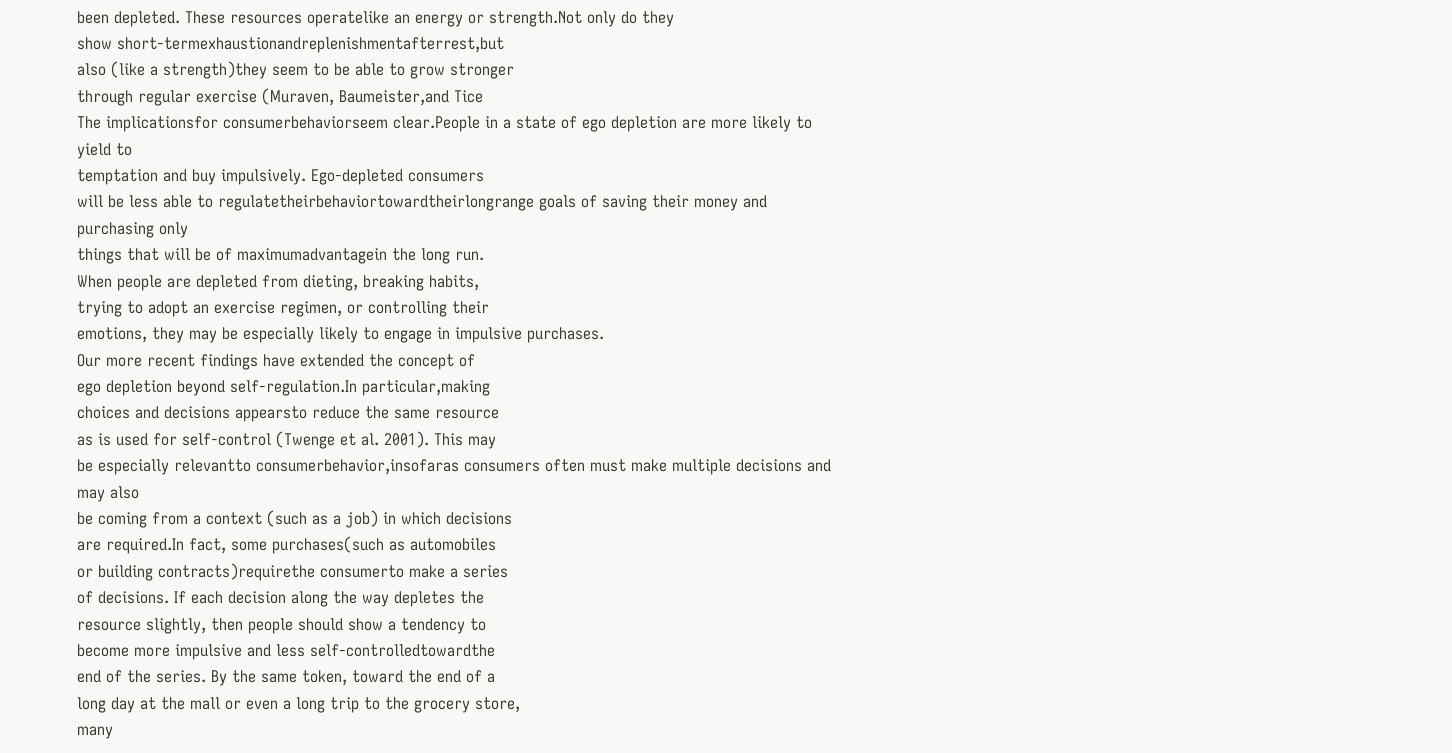been depleted. These resources operatelike an energy or strength.Not only do they
show short-termexhaustionandreplenishmentafterrest,but
also (like a strength)they seem to be able to grow stronger
through regular exercise (Muraven, Baumeister,and Tice
The implicationsfor consumerbehaviorseem clear.People in a state of ego depletion are more likely to yield to
temptation and buy impulsively. Ego-depleted consumers
will be less able to regulatetheirbehaviortowardtheirlongrange goals of saving their money and purchasing only
things that will be of maximumadvantagein the long run.
When people are depleted from dieting, breaking habits,
trying to adopt an exercise regimen, or controlling their
emotions, they may be especially likely to engage in impulsive purchases.
Our more recent findings have extended the concept of
ego depletion beyond self-regulation.In particular,making
choices and decisions appearsto reduce the same resource
as is used for self-control (Twenge et al. 2001). This may
be especially relevantto consumerbehavior,insofaras consumers often must make multiple decisions and may also
be coming from a context (such as a job) in which decisions
are required.In fact, some purchases(such as automobiles
or building contracts)requirethe consumerto make a series
of decisions. If each decision along the way depletes the
resource slightly, then people should show a tendency to
become more impulsive and less self-controlledtowardthe
end of the series. By the same token, toward the end of a
long day at the mall or even a long trip to the grocery store,
many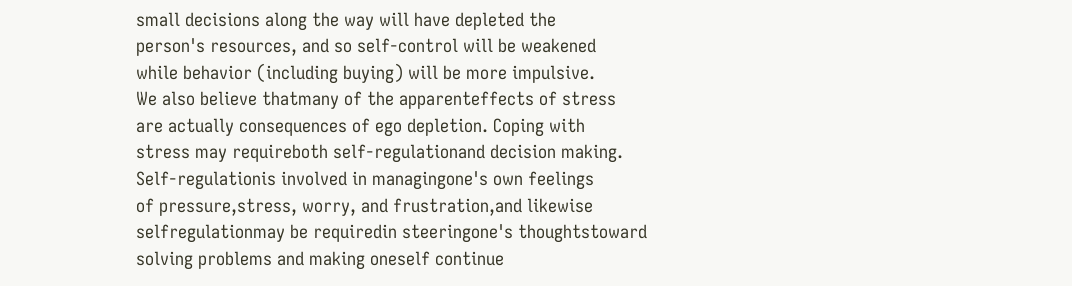small decisions along the way will have depleted the
person's resources, and so self-control will be weakened
while behavior (including buying) will be more impulsive.
We also believe thatmany of the apparenteffects of stress
are actually consequences of ego depletion. Coping with
stress may requireboth self-regulationand decision making.
Self-regulationis involved in managingone's own feelings
of pressure,stress, worry, and frustration,and likewise selfregulationmay be requiredin steeringone's thoughtstoward
solving problems and making oneself continue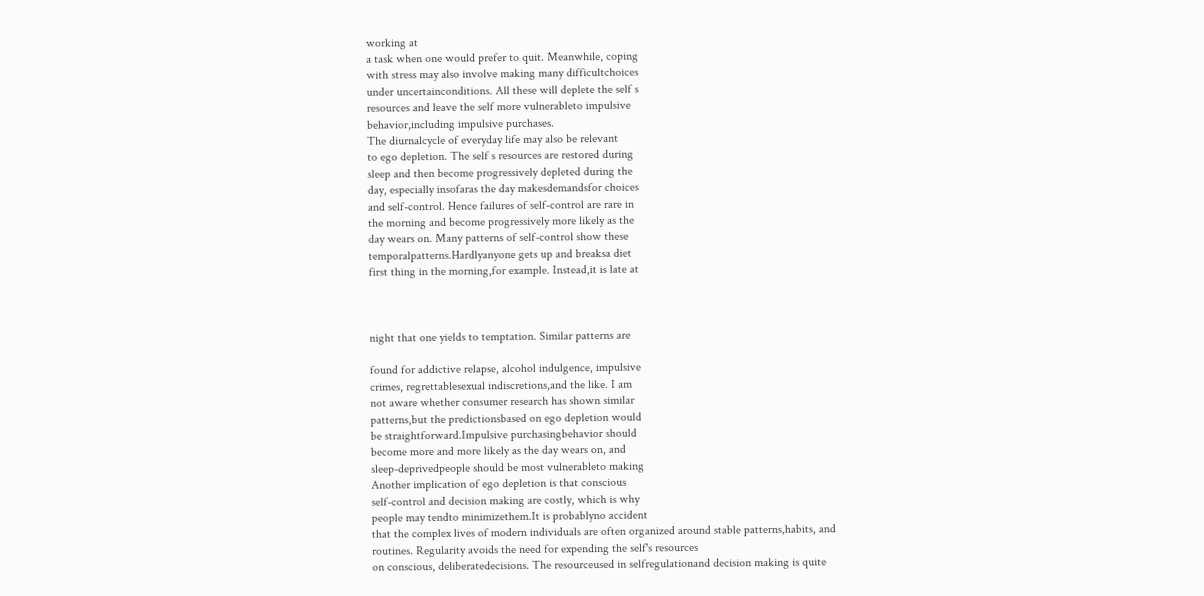working at
a task when one would prefer to quit. Meanwhile, coping
with stress may also involve making many difficultchoices
under uncertainconditions. All these will deplete the self s
resources and leave the self more vulnerableto impulsive
behavior,including impulsive purchases.
The diurnalcycle of everyday life may also be relevant
to ego depletion. The self s resources are restored during
sleep and then become progressively depleted during the
day, especially insofaras the day makesdemandsfor choices
and self-control. Hence failures of self-control are rare in
the morning and become progressively more likely as the
day wears on. Many patterns of self-control show these
temporalpatterns.Hardlyanyone gets up and breaksa diet
first thing in the morning,for example. Instead,it is late at



night that one yields to temptation. Similar patterns are

found for addictive relapse, alcohol indulgence, impulsive
crimes, regrettablesexual indiscretions,and the like. I am
not aware whether consumer research has shown similar
patterns,but the predictionsbased on ego depletion would
be straightforward.Impulsive purchasingbehavior should
become more and more likely as the day wears on, and
sleep-deprivedpeople should be most vulnerableto making
Another implication of ego depletion is that conscious
self-control and decision making are costly, which is why
people may tendto minimizethem.It is probablyno accident
that the complex lives of modern individuals are often organized around stable patterns,habits, and routines. Regularity avoids the need for expending the self's resources
on conscious, deliberatedecisions. The resourceused in selfregulationand decision making is quite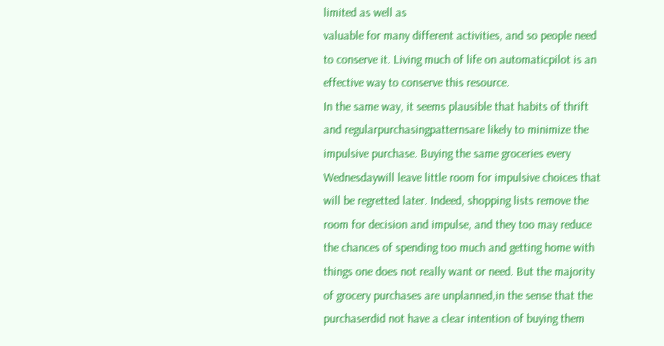limited as well as
valuable for many different activities, and so people need
to conserve it. Living much of life on automaticpilot is an
effective way to conserve this resource.
In the same way, it seems plausible that habits of thrift
and regularpurchasingpatternsare likely to minimize the
impulsive purchase. Buying the same groceries every
Wednesdaywill leave little room for impulsive choices that
will be regretted later. Indeed, shopping lists remove the
room for decision and impulse, and they too may reduce
the chances of spending too much and getting home with
things one does not really want or need. But the majority
of grocery purchases are unplanned,in the sense that the
purchaserdid not have a clear intention of buying them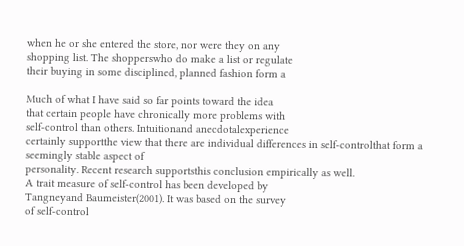when he or she entered the store, nor were they on any
shopping list. The shopperswho do make a list or regulate
their buying in some disciplined, planned fashion form a

Much of what I have said so far points toward the idea
that certain people have chronically more problems with
self-control than others. Intuitionand anecdotalexperience
certainly supportthe view that there are individual differences in self-controlthat form a seemingly stable aspect of
personality. Recent research supportsthis conclusion empirically as well.
A trait measure of self-control has been developed by
Tangneyand Baumeister(2001). It was based on the survey
of self-control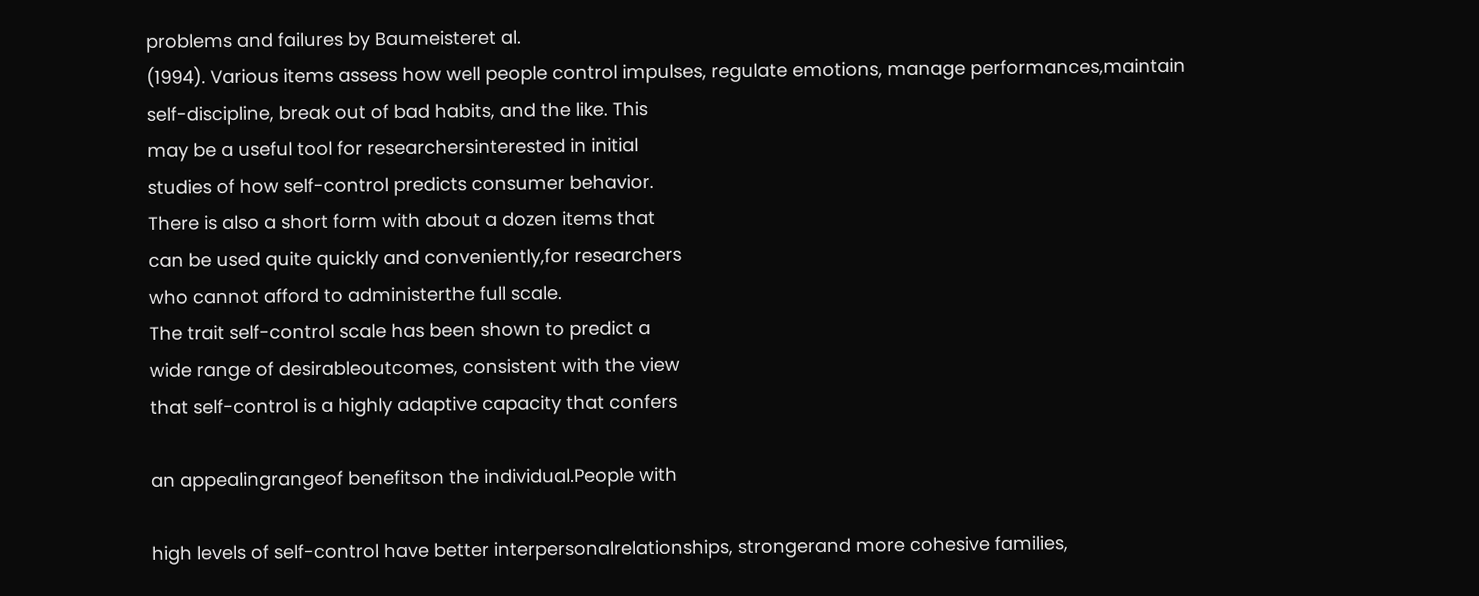problems and failures by Baumeisteret al.
(1994). Various items assess how well people control impulses, regulate emotions, manage performances,maintain
self-discipline, break out of bad habits, and the like. This
may be a useful tool for researchersinterested in initial
studies of how self-control predicts consumer behavior.
There is also a short form with about a dozen items that
can be used quite quickly and conveniently,for researchers
who cannot afford to administerthe full scale.
The trait self-control scale has been shown to predict a
wide range of desirableoutcomes, consistent with the view
that self-control is a highly adaptive capacity that confers

an appealingrangeof benefitson the individual.People with

high levels of self-control have better interpersonalrelationships, strongerand more cohesive families,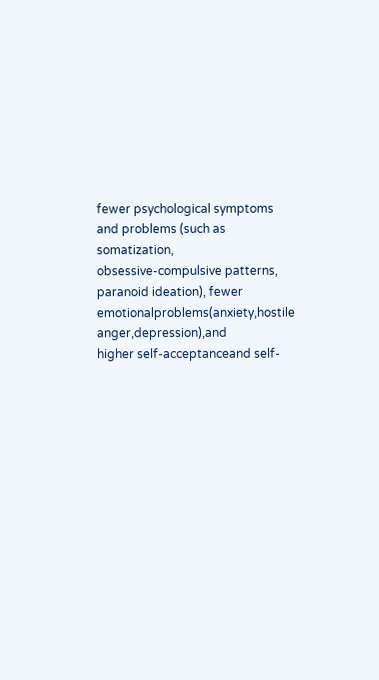fewer psychological symptoms and problems (such as somatization,
obsessive-compulsive patterns, paranoid ideation), fewer
emotionalproblems(anxiety,hostile anger,depression),and
higher self-acceptanceand self-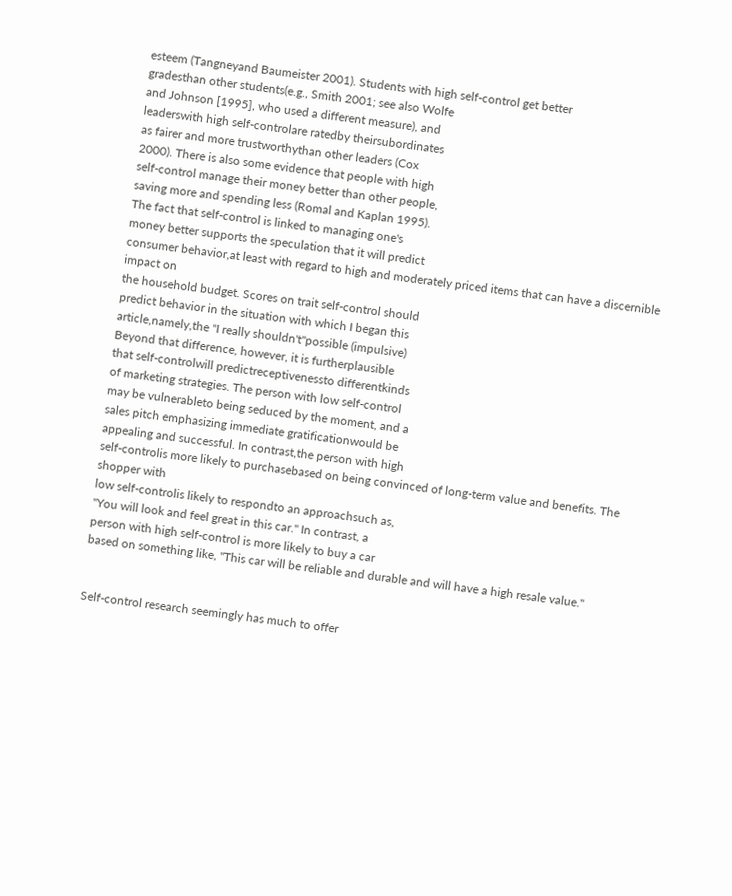esteem (Tangneyand Baumeister 2001). Students with high self-control get better
gradesthan other students(e.g., Smith 2001; see also Wolfe
and Johnson [1995], who used a different measure), and
leaderswith high self-controlare ratedby theirsubordinates
as fairer and more trustworthythan other leaders (Cox
2000). There is also some evidence that people with high
self-control manage their money better than other people,
saving more and spending less (Romal and Kaplan 1995).
The fact that self-control is linked to managing one's
money better supports the speculation that it will predict
consumer behavior,at least with regard to high and moderately priced items that can have a discernible impact on
the household budget. Scores on trait self-control should
predict behavior in the situation with which I began this
article,namely,the "I really shouldn't"possible (impulsive)
Beyond that difference, however, it is furtherplausible
that self-controlwill predictreceptivenessto differentkinds
of marketing strategies. The person with low self-control
may be vulnerableto being seduced by the moment, and a
sales pitch emphasizing immediate gratificationwould be
appealing and successful. In contrast,the person with high
self-controlis more likely to purchasebased on being convinced of long-term value and benefits. The shopper with
low self-controlis likely to respondto an approachsuch as,
"You will look and feel great in this car." In contrast, a
person with high self-control is more likely to buy a car
based on something like, "This car will be reliable and durable and will have a high resale value."


Self-control research seemingly has much to offer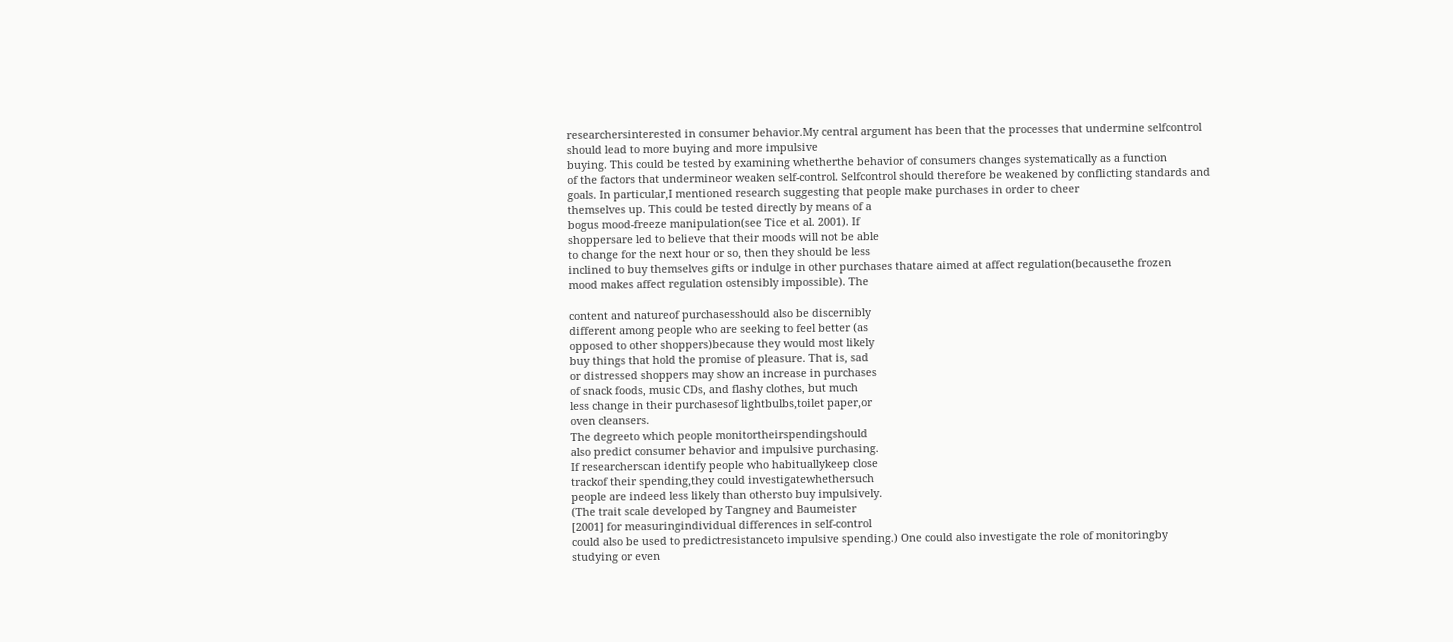researchersinterested in consumer behavior.My central argument has been that the processes that undermine selfcontrol should lead to more buying and more impulsive
buying. This could be tested by examining whetherthe behavior of consumers changes systematically as a function
of the factors that undermineor weaken self-control. Selfcontrol should therefore be weakened by conflicting standards and goals. In particular,I mentioned research suggesting that people make purchases in order to cheer
themselves up. This could be tested directly by means of a
bogus mood-freeze manipulation(see Tice et al. 2001). If
shoppersare led to believe that their moods will not be able
to change for the next hour or so, then they should be less
inclined to buy themselves gifts or indulge in other purchases thatare aimed at affect regulation(becausethe frozen
mood makes affect regulation ostensibly impossible). The

content and natureof purchasesshould also be discernibly
different among people who are seeking to feel better (as
opposed to other shoppers)because they would most likely
buy things that hold the promise of pleasure. That is, sad
or distressed shoppers may show an increase in purchases
of snack foods, music CDs, and flashy clothes, but much
less change in their purchasesof lightbulbs,toilet paper,or
oven cleansers.
The degreeto which people monitortheirspendingshould
also predict consumer behavior and impulsive purchasing.
If researcherscan identify people who habituallykeep close
trackof their spending,they could investigatewhethersuch
people are indeed less likely than othersto buy impulsively.
(The trait scale developed by Tangney and Baumeister
[2001] for measuringindividual differences in self-control
could also be used to predictresistanceto impulsive spending.) One could also investigate the role of monitoringby
studying or even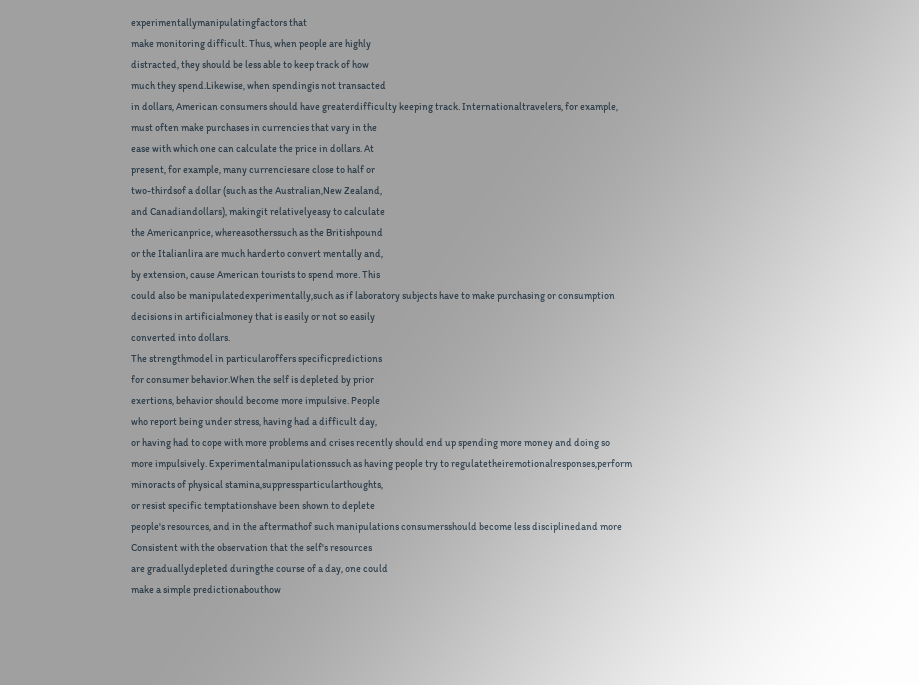experimentallymanipulatingfactors that
make monitoring difficult. Thus, when people are highly
distracted, they should be less able to keep track of how
much they spend.Likewise, when spendingis not transacted
in dollars, American consumers should have greaterdifficulty keeping track. Internationaltravelers, for example,
must often make purchases in currencies that vary in the
ease with which one can calculate the price in dollars. At
present, for example, many currenciesare close to half or
two-thirdsof a dollar (such as the Australian,New Zealand,
and Canadiandollars), makingit relativelyeasy to calculate
the Americanprice, whereasotherssuch as the Britishpound
or the Italianlira are much harderto convert mentally and,
by extension, cause American tourists to spend more. This
could also be manipulatedexperimentally,such as if laboratory subjects have to make purchasing or consumption
decisions in artificialmoney that is easily or not so easily
converted into dollars.
The strengthmodel in particularoffers specificpredictions
for consumer behavior.When the self is depleted by prior
exertions, behavior should become more impulsive. People
who report being under stress, having had a difficult day,
or having had to cope with more problems and crises recently should end up spending more money and doing so
more impulsively. Experimentalmanipulationssuch as having people try to regulatetheiremotionalresponses,perform
minoracts of physical stamina,suppressparticularthoughts,
or resist specific temptationshave been shown to deplete
people's resources, and in the aftermathof such manipulations consumersshould become less disciplinedand more
Consistent with the observation that the self's resources
are graduallydepleted duringthe course of a day, one could
make a simple predictionabouthow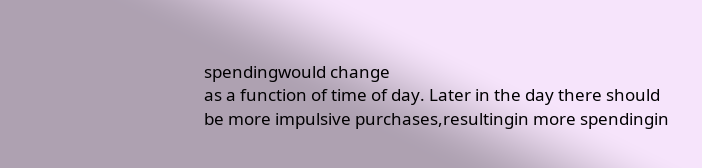spendingwould change
as a function of time of day. Later in the day there should
be more impulsive purchases,resultingin more spendingin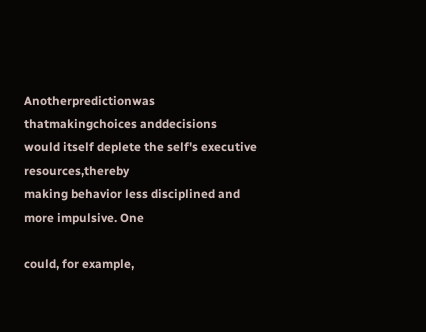Anotherpredictionwas thatmakingchoices anddecisions
would itself deplete the self's executive resources,thereby
making behavior less disciplined and more impulsive. One

could, for example,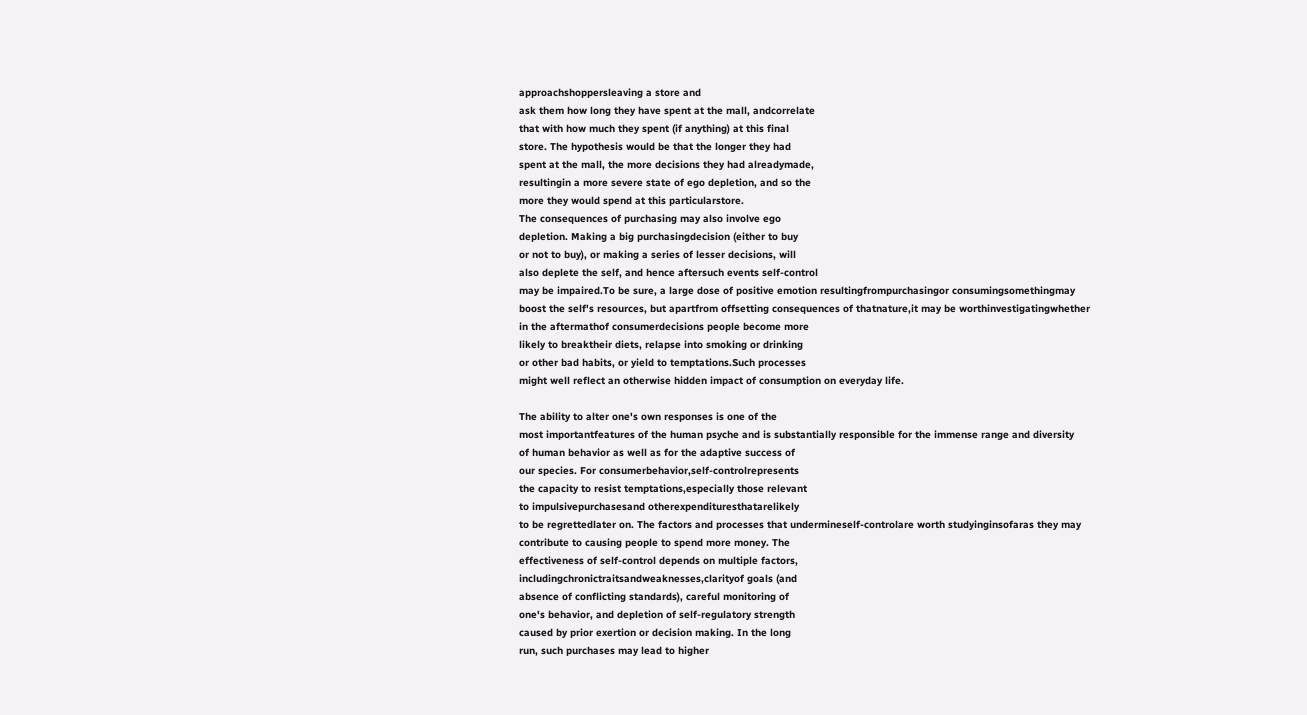approachshoppersleaving a store and
ask them how long they have spent at the mall, andcorrelate
that with how much they spent (if anything) at this final
store. The hypothesis would be that the longer they had
spent at the mall, the more decisions they had alreadymade,
resultingin a more severe state of ego depletion, and so the
more they would spend at this particularstore.
The consequences of purchasing may also involve ego
depletion. Making a big purchasingdecision (either to buy
or not to buy), or making a series of lesser decisions, will
also deplete the self, and hence aftersuch events self-control
may be impaired.To be sure, a large dose of positive emotion resultingfrompurchasingor consumingsomethingmay
boost the self's resources, but apartfrom offsetting consequences of thatnature,it may be worthinvestigatingwhether
in the aftermathof consumerdecisions people become more
likely to breaktheir diets, relapse into smoking or drinking
or other bad habits, or yield to temptations.Such processes
might well reflect an otherwise hidden impact of consumption on everyday life.

The ability to alter one's own responses is one of the
most importantfeatures of the human psyche and is substantially responsible for the immense range and diversity
of human behavior as well as for the adaptive success of
our species. For consumerbehavior,self-controlrepresents
the capacity to resist temptations,especially those relevant
to impulsivepurchasesand otherexpendituresthatarelikely
to be regrettedlater on. The factors and processes that undermineself-controlare worth studyinginsofaras they may
contribute to causing people to spend more money. The
effectiveness of self-control depends on multiple factors,
includingchronictraitsandweaknesses,clarityof goals (and
absence of conflicting standards), careful monitoring of
one's behavior, and depletion of self-regulatory strength
caused by prior exertion or decision making. In the long
run, such purchases may lead to higher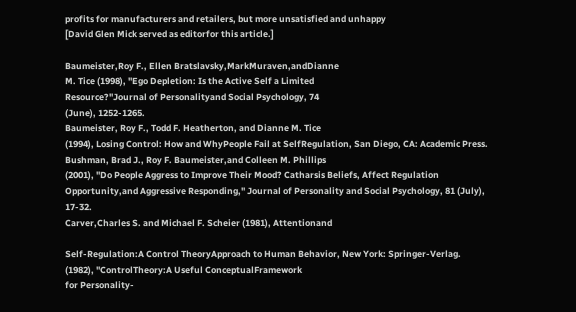profits for manufacturers and retailers, but more unsatisfied and unhappy
[David Glen Mick served as editorfor this article.]

Baumeister,Roy F., Ellen Bratslavsky,MarkMuraven,andDianne
M. Tice (1998), "Ego Depletion: Is the Active Self a Limited
Resource?"Journal of Personalityand Social Psychology, 74
(June), 1252-1265.
Baumeister, Roy F., Todd F. Heatherton, and Dianne M. Tice
(1994), Losing Control: How and WhyPeople Fail at SelfRegulation, San Diego, CA: Academic Press.
Bushman, Brad J., Roy F. Baumeister,and Colleen M. Phillips
(2001), "Do People Aggress to Improve Their Mood? Catharsis Beliefs, Affect Regulation Opportunity,and Aggressive Responding," Journal of Personality and Social Psychology, 81 (July), 17-32.
Carver,Charles S. and Michael F. Scheier (1981), Attentionand

Self-Regulation:A Control TheoryApproach to Human Behavior, New York: Springer-Verlag.
(1982), "ControlTheory:A Useful ConceptualFramework
for Personality-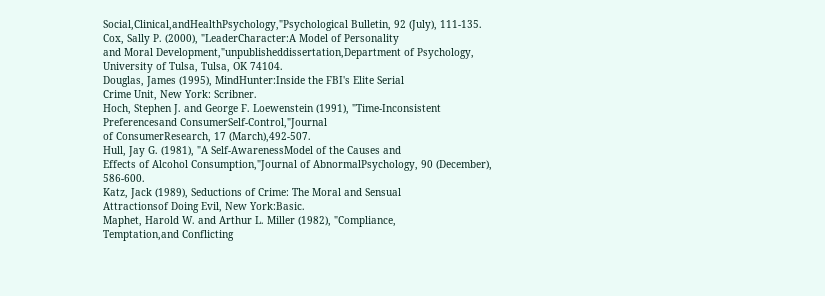Social,Clinical,andHealthPsychology,"Psychological Bulletin, 92 (July), 111-135.
Cox, Sally P. (2000), "LeaderCharacter:A Model of Personality
and Moral Development,"unpublisheddissertation,Department of Psychology, University of Tulsa, Tulsa, OK 74104.
Douglas, James (1995), MindHunter:Inside the FBI's Elite Serial
Crime Unit, New York: Scribner.
Hoch, Stephen J. and George F. Loewenstein (1991), "Time-Inconsistent Preferencesand ConsumerSelf-Control,"Journal
of ConsumerResearch, 17 (March),492-507.
Hull, Jay G. (1981), "A Self-AwarenessModel of the Causes and
Effects of Alcohol Consumption,"Journal of AbnormalPsychology, 90 (December), 586-600.
Katz, Jack (1989), Seductions of Crime: The Moral and Sensual
Attractionsof Doing Evil, New York:Basic.
Maphet, Harold W. and Arthur L. Miller (1982), "Compliance,
Temptation,and Conflicting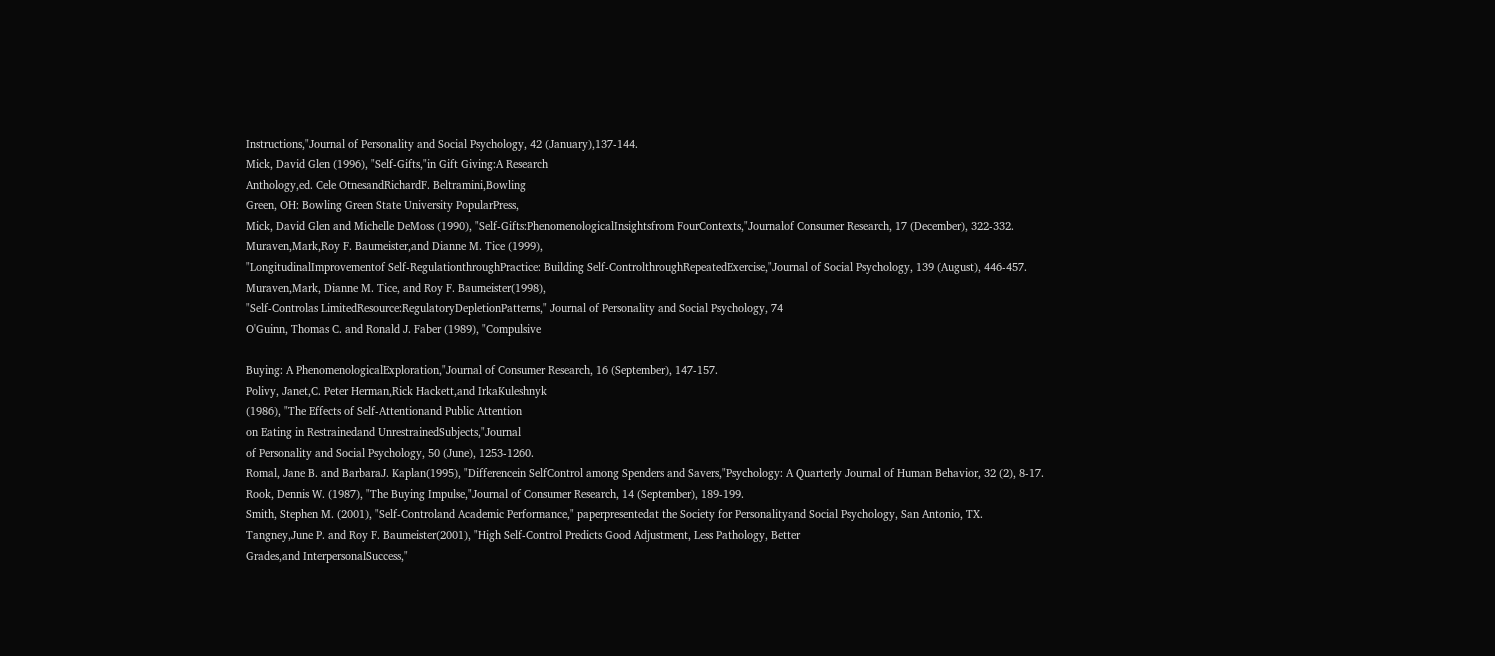Instructions,"Journal of Personality and Social Psychology, 42 (January),137-144.
Mick, David Glen (1996), "Self-Gifts,"in Gift Giving:A Research
Anthology,ed. Cele OtnesandRichardF. Beltramini,Bowling
Green, OH: Bowling Green State University PopularPress,
Mick, David Glen and Michelle DeMoss (1990), "Self-Gifts:PhenomenologicalInsightsfrom FourContexts,"Journalof Consumer Research, 17 (December), 322-332.
Muraven,Mark,Roy F. Baumeister,and Dianne M. Tice (1999),
"LongitudinalImprovementof Self-RegulationthroughPractice: Building Self-ControlthroughRepeatedExercise,"Journal of Social Psychology, 139 (August), 446-457.
Muraven,Mark, Dianne M. Tice, and Roy F. Baumeister(1998),
"Self-Controlas LimitedResource:RegulatoryDepletionPatterns," Journal of Personality and Social Psychology, 74
O'Guinn, Thomas C. and Ronald J. Faber (1989), "Compulsive

Buying: A PhenomenologicalExploration,"Journal of Consumer Research, 16 (September), 147-157.
Polivy, Janet,C. Peter Herman,Rick Hackett,and IrkaKuleshnyk
(1986), "The Effects of Self-Attentionand Public Attention
on Eating in Restrainedand UnrestrainedSubjects,"Journal
of Personality and Social Psychology, 50 (June), 1253-1260.
Romal, Jane B. and BarbaraJ. Kaplan(1995), "Differencein SelfControl among Spenders and Savers,"Psychology: A Quarterly Journal of Human Behavior, 32 (2), 8-17.
Rook, Dennis W. (1987), "The Buying Impulse,"Journal of Consumer Research, 14 (September), 189-199.
Smith, Stephen M. (2001), "Self-Controland Academic Performance," paperpresentedat the Society for Personalityand Social Psychology, San Antonio, TX.
Tangney,June P. and Roy F. Baumeister(2001), "High Self-Control Predicts Good Adjustment, Less Pathology, Better
Grades,and InterpersonalSuccess,"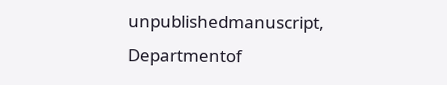unpublishedmanuscript,
Departmentof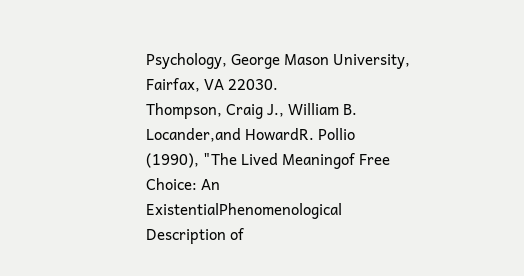Psychology, George Mason University, Fairfax, VA 22030.
Thompson, Craig J., William B. Locander,and HowardR. Pollio
(1990), "The Lived Meaningof Free Choice: An ExistentialPhenomenological Description of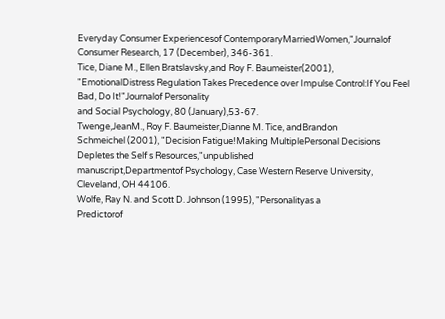Everyday Consumer Experiencesof ContemporaryMarriedWomen,"Journalof Consumer Research, 17 (December), 346-361.
Tice, Diane M., Ellen Bratslavsky,and Roy F. Baumeister(2001),
"EmotionalDistress Regulation Takes Precedence over Impulse Control:If You Feel Bad, Do It!"Journalof Personality
and Social Psychology, 80 (January),53-67.
Twenge,JeanM., Roy F. Baumeister,Dianne M. Tice, andBrandon
Schmeichel (2001), "Decision Fatigue!Making MultiplePersonal Decisions Depletes the Self s Resources,"unpublished
manuscript,Departmentof Psychology, Case Western Reserve University, Cleveland, OH 44106.
Wolfe, Ray N. and Scott D. Johnson (1995), "Personalityas a
Predictorof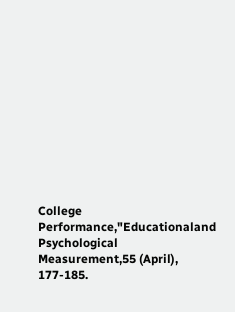College Performance,"Educationaland Psychological Measurement,55 (April), 177-185.